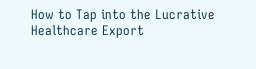How to Tap into the Lucrative Healthcare Export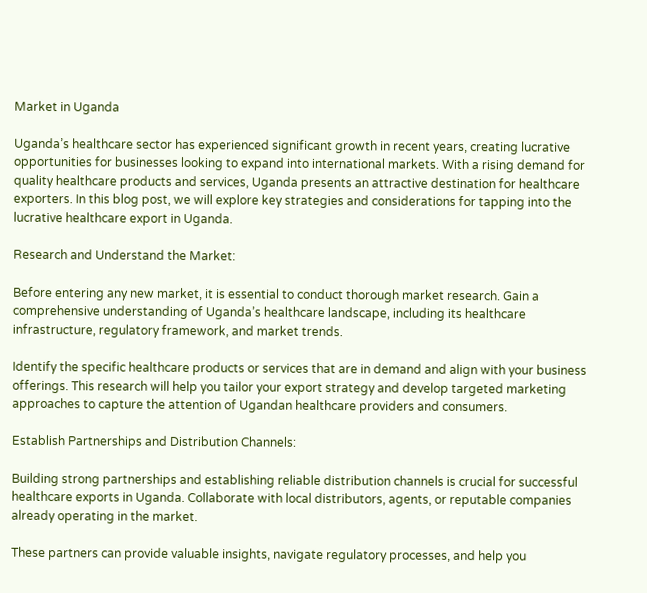Market in Uganda

Uganda’s healthcare sector has experienced significant growth in recent years, creating lucrative opportunities for businesses looking to expand into international markets. With a rising demand for quality healthcare products and services, Uganda presents an attractive destination for healthcare exporters. In this blog post, we will explore key strategies and considerations for tapping into the lucrative healthcare export in Uganda.

Research and Understand the Market:

Before entering any new market, it is essential to conduct thorough market research. Gain a comprehensive understanding of Uganda’s healthcare landscape, including its healthcare infrastructure, regulatory framework, and market trends.

Identify the specific healthcare products or services that are in demand and align with your business offerings. This research will help you tailor your export strategy and develop targeted marketing approaches to capture the attention of Ugandan healthcare providers and consumers.

Establish Partnerships and Distribution Channels:

Building strong partnerships and establishing reliable distribution channels is crucial for successful healthcare exports in Uganda. Collaborate with local distributors, agents, or reputable companies already operating in the market.

These partners can provide valuable insights, navigate regulatory processes, and help you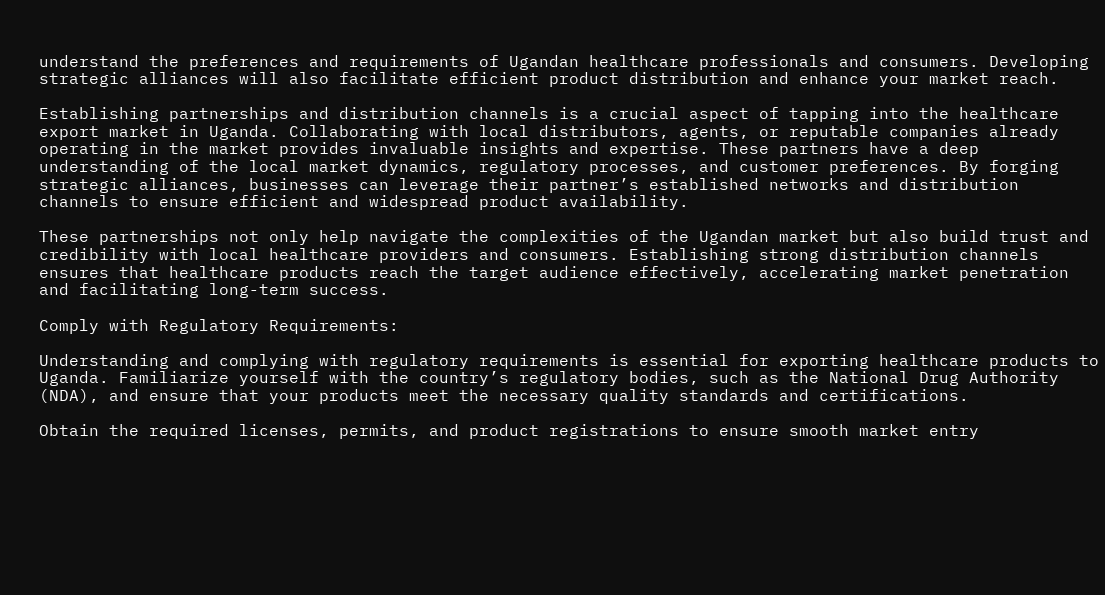understand the preferences and requirements of Ugandan healthcare professionals and consumers. Developing strategic alliances will also facilitate efficient product distribution and enhance your market reach.

Establishing partnerships and distribution channels is a crucial aspect of tapping into the healthcare export market in Uganda. Collaborating with local distributors, agents, or reputable companies already operating in the market provides invaluable insights and expertise. These partners have a deep understanding of the local market dynamics, regulatory processes, and customer preferences. By forging strategic alliances, businesses can leverage their partner’s established networks and distribution channels to ensure efficient and widespread product availability.

These partnerships not only help navigate the complexities of the Ugandan market but also build trust and credibility with local healthcare providers and consumers. Establishing strong distribution channels ensures that healthcare products reach the target audience effectively, accelerating market penetration and facilitating long-term success.

Comply with Regulatory Requirements:

Understanding and complying with regulatory requirements is essential for exporting healthcare products to Uganda. Familiarize yourself with the country’s regulatory bodies, such as the National Drug Authority (NDA), and ensure that your products meet the necessary quality standards and certifications.

Obtain the required licenses, permits, and product registrations to ensure smooth market entry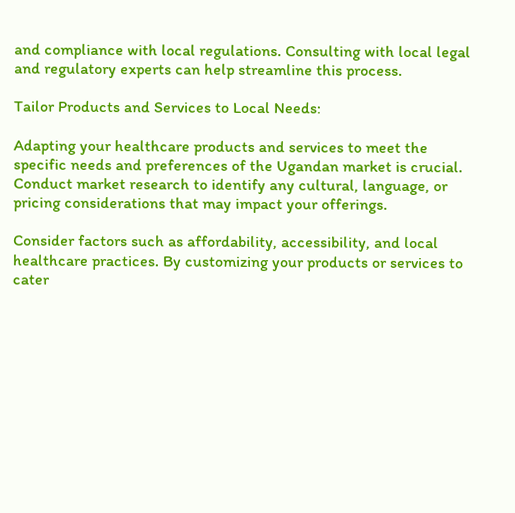and compliance with local regulations. Consulting with local legal and regulatory experts can help streamline this process.

Tailor Products and Services to Local Needs:

Adapting your healthcare products and services to meet the specific needs and preferences of the Ugandan market is crucial. Conduct market research to identify any cultural, language, or pricing considerations that may impact your offerings.

Consider factors such as affordability, accessibility, and local healthcare practices. By customizing your products or services to cater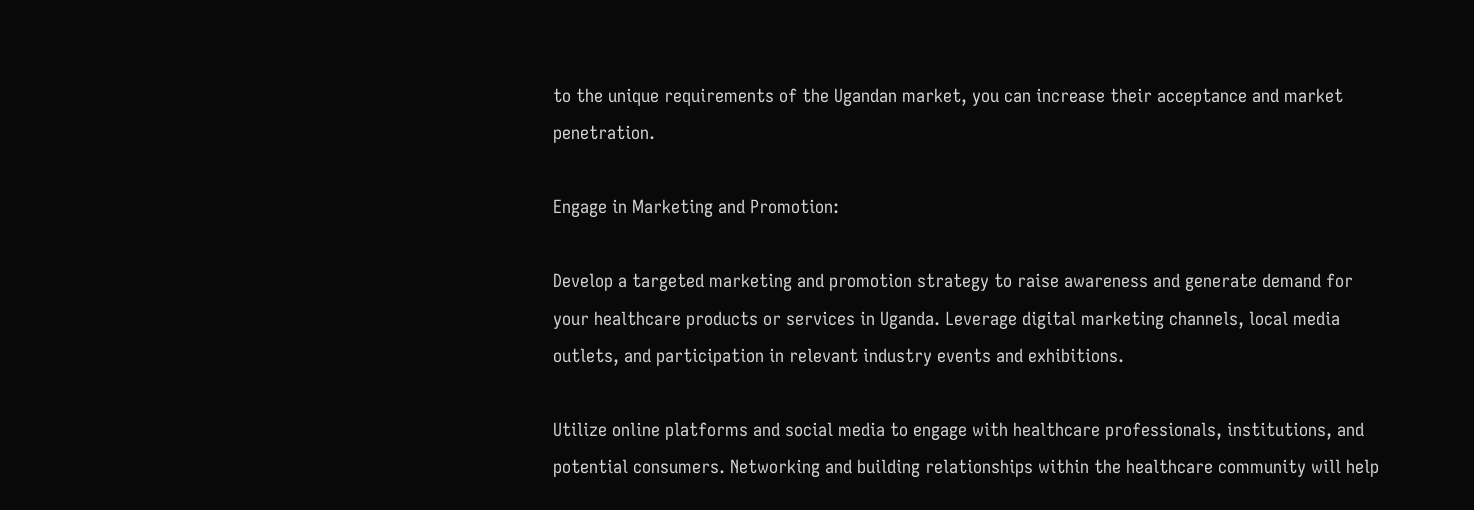to the unique requirements of the Ugandan market, you can increase their acceptance and market penetration.

Engage in Marketing and Promotion:

Develop a targeted marketing and promotion strategy to raise awareness and generate demand for your healthcare products or services in Uganda. Leverage digital marketing channels, local media outlets, and participation in relevant industry events and exhibitions.

Utilize online platforms and social media to engage with healthcare professionals, institutions, and potential consumers. Networking and building relationships within the healthcare community will help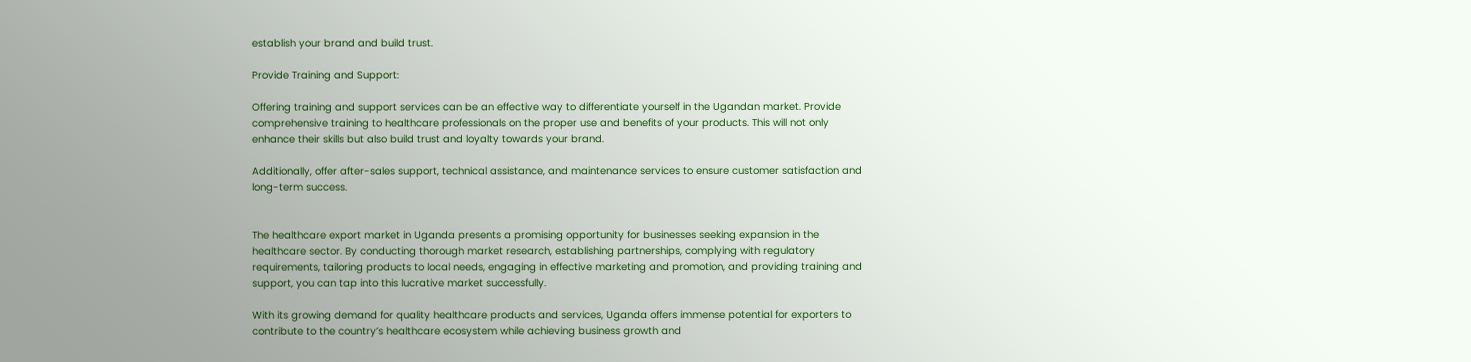establish your brand and build trust.

Provide Training and Support:

Offering training and support services can be an effective way to differentiate yourself in the Ugandan market. Provide comprehensive training to healthcare professionals on the proper use and benefits of your products. This will not only enhance their skills but also build trust and loyalty towards your brand.

Additionally, offer after-sales support, technical assistance, and maintenance services to ensure customer satisfaction and long-term success.


The healthcare export market in Uganda presents a promising opportunity for businesses seeking expansion in the healthcare sector. By conducting thorough market research, establishing partnerships, complying with regulatory requirements, tailoring products to local needs, engaging in effective marketing and promotion, and providing training and support, you can tap into this lucrative market successfully.

With its growing demand for quality healthcare products and services, Uganda offers immense potential for exporters to contribute to the country’s healthcare ecosystem while achieving business growth and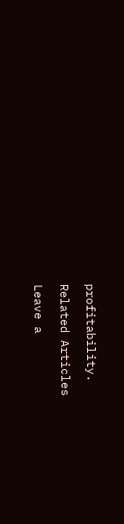profitability.

Related Articles

Leave a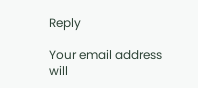Reply

Your email address will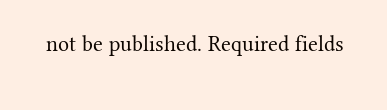not be published. Required fields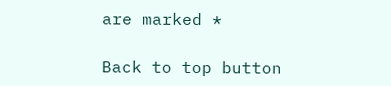are marked *

Back to top button